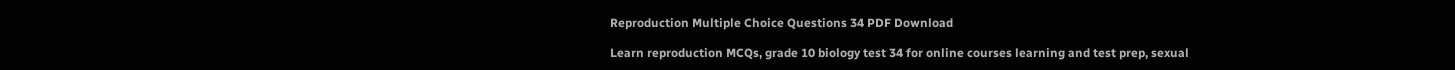Reproduction Multiple Choice Questions 34 PDF Download

Learn reproduction MCQs, grade 10 biology test 34 for online courses learning and test prep, sexual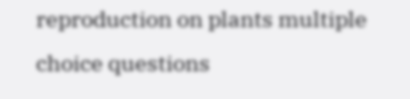reproduction on plants multiple choice questions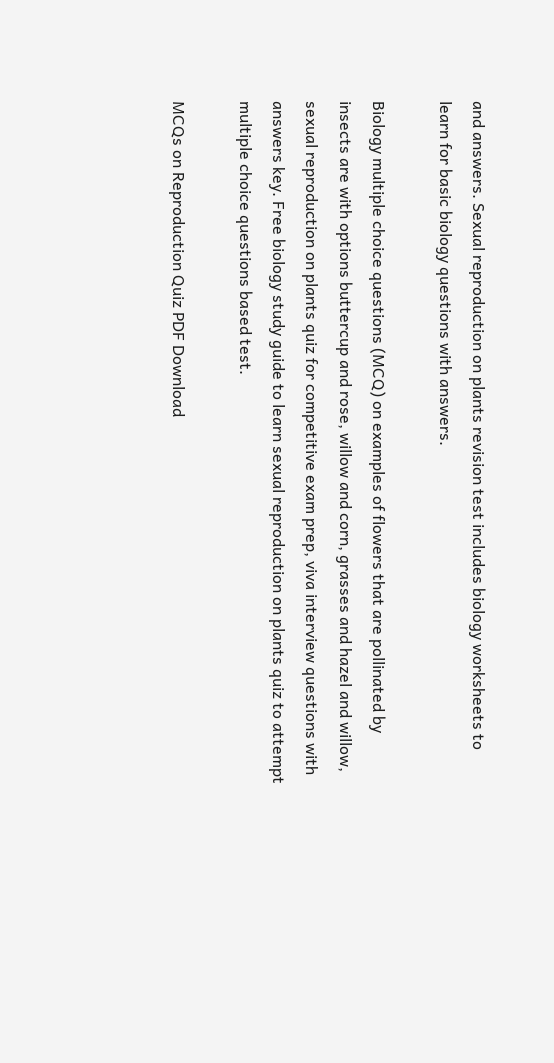and answers. Sexual reproduction on plants revision test includes biology worksheets to learn for basic biology questions with answers.

Biology multiple choice questions (MCQ) on examples of flowers that are pollinated by insects are with options buttercup and rose, willow and corn, grasses and hazel and willow, sexual reproduction on plants quiz for competitive exam prep, viva interview questions with answers key. Free biology study guide to learn sexual reproduction on plants quiz to attempt multiple choice questions based test.

MCQs on Reproduction Quiz PDF Download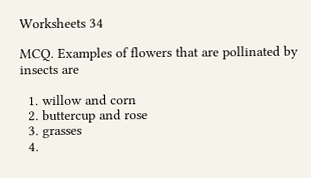Worksheets 34

MCQ. Examples of flowers that are pollinated by insects are

  1. willow and corn
  2. buttercup and rose
  3. grasses
  4.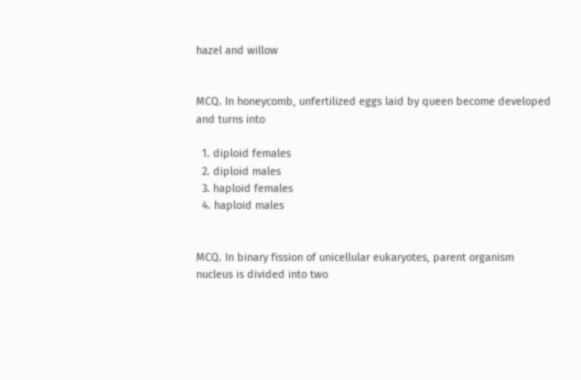hazel and willow


MCQ. In honeycomb, unfertilized eggs laid by queen become developed and turns into

  1. diploid females
  2. diploid males
  3. haploid females
  4. haploid males


MCQ. In binary fission of unicellular eukaryotes, parent organism nucleus is divided into two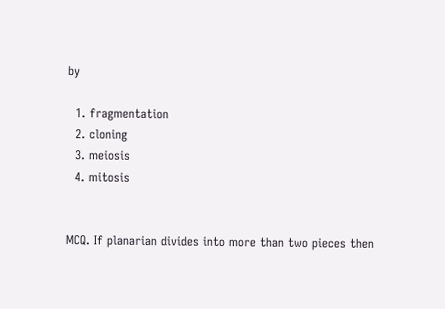by

  1. fragmentation
  2. cloning
  3. meiosis
  4. mitosis


MCQ. If planarian divides into more than two pieces then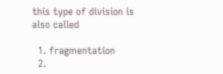this type of division is also called

  1. fragmentation
  2.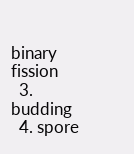binary fission
  3. budding
  4. spore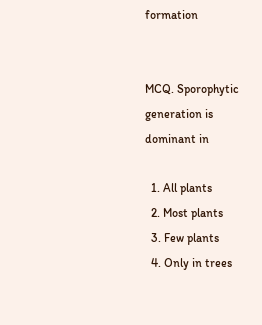formation


MCQ. Sporophytic generation is dominant in

  1. All plants
  2. Most plants
  3. Few plants
  4. Only in trees